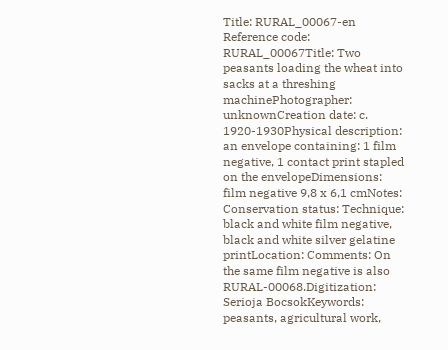Title: RURAL_00067-en Reference code: RURAL_00067Title: Two peasants loading the wheat into sacks at a threshing machinePhotographer: unknownCreation date: c. 1920-1930Physical description: an envelope containing: 1 film negative, 1 contact print stapled on the envelopeDimensions: film negative 9,8 x 6,1 cmNotes: Conservation status: Technique: black and white film negative, black and white silver gelatine printLocation: Comments: On the same film negative is also RURAL-00068.Digitization: Serioja BocsokKeywords: peasants, agricultural work,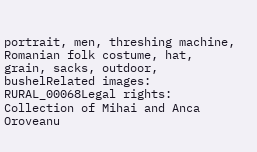portrait, men, threshing machine, Romanian folk costume, hat, grain, sacks, outdoor, bushelRelated images: RURAL_00068Legal rights: Collection of Mihai and Anca Oroveanu